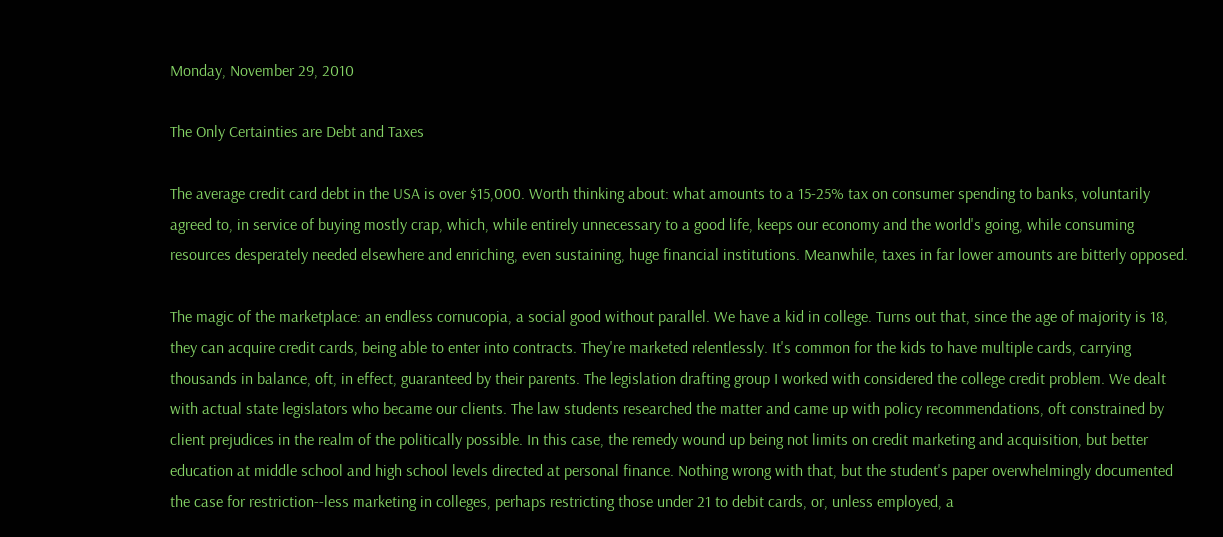Monday, November 29, 2010

The Only Certainties are Debt and Taxes

The average credit card debt in the USA is over $15,000. Worth thinking about: what amounts to a 15-25% tax on consumer spending to banks, voluntarily agreed to, in service of buying mostly crap, which, while entirely unnecessary to a good life, keeps our economy and the world's going, while consuming resources desperately needed elsewhere and enriching, even sustaining, huge financial institutions. Meanwhile, taxes in far lower amounts are bitterly opposed.

The magic of the marketplace: an endless cornucopia, a social good without parallel. We have a kid in college. Turns out that, since the age of majority is 18, they can acquire credit cards, being able to enter into contracts. They're marketed relentlessly. It's common for the kids to have multiple cards, carrying thousands in balance, oft, in effect, guaranteed by their parents. The legislation drafting group I worked with considered the college credit problem. We dealt with actual state legislators who became our clients. The law students researched the matter and came up with policy recommendations, oft constrained by client prejudices in the realm of the politically possible. In this case, the remedy wound up being not limits on credit marketing and acquisition, but better education at middle school and high school levels directed at personal finance. Nothing wrong with that, but the student's paper overwhelmingly documented the case for restriction--less marketing in colleges, perhaps restricting those under 21 to debit cards, or, unless employed, a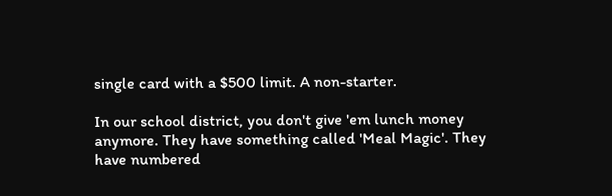single card with a $500 limit. A non-starter.

In our school district, you don't give 'em lunch money anymore. They have something called 'Meal Magic'. They have numbered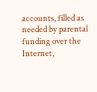accounts, filled as needed by parental funding over the Internet,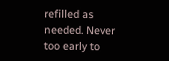refilled as needed. Never too early to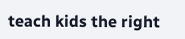teach kids the right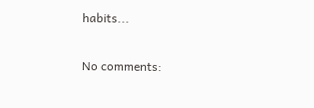habits...

No comments: